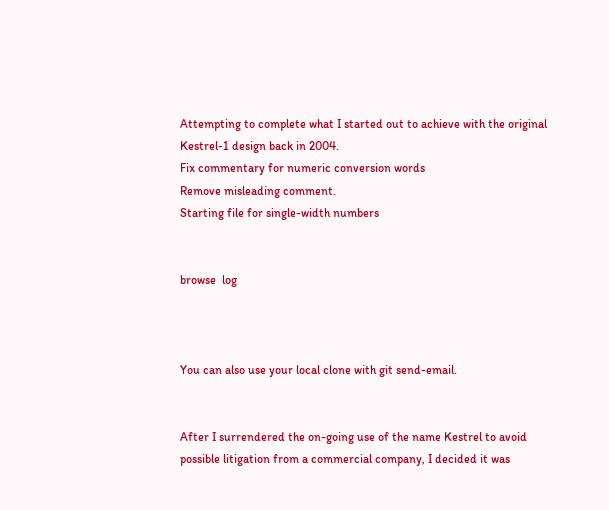Attempting to complete what I started out to achieve with the original Kestrel-1 design back in 2004.
Fix commentary for numeric conversion words
Remove misleading comment.
Starting file for single-width numbers


browse  log



You can also use your local clone with git send-email.


After I surrendered the on-going use of the name Kestrel to avoid possible litigation from a commercial company, I decided it was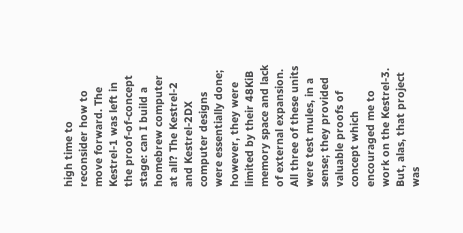high time to reconsider how to move forward. The Kestrel-1 was left in the proof-of-concept stage: can I build a homebrew computer at all? The Kestrel-2 and Kestrel-2DX computer designs were essentially done; however, they were limited by their 48KiB memory space and lack of external expansion. All three of these units were test mules, in a sense; they provided valuable proofs of concept which encouraged me to work on the Kestrel-3. But, alas, that project was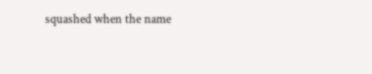squashed when the name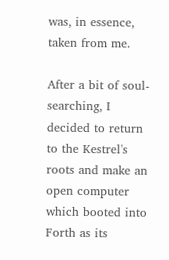was, in essence, taken from me.

After a bit of soul-searching, I decided to return to the Kestrel's roots and make an open computer which booted into Forth as its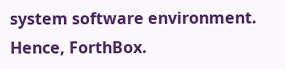system software environment. Hence, ForthBox.